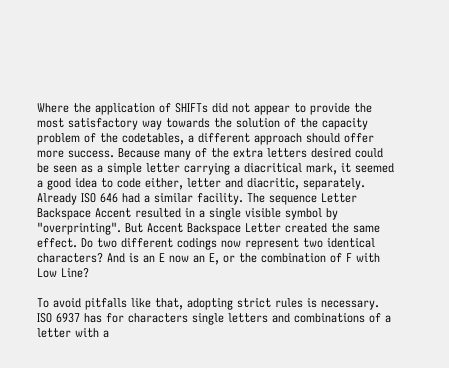Where the application of SHIFTs did not appear to provide the most satisfactory way towards the solution of the capacity problem of the codetables, a different approach should offer more success. Because many of the extra letters desired could be seen as a simple letter carrying a diacritical mark, it seemed a good idea to code either, letter and diacritic, separately. Already ISO 646 had a similar facility. The sequence Letter Backspace Accent resulted in a single visible symbol by "overprinting". But Accent Backspace Letter created the same effect. Do two different codings now represent two identical characters? And is an E now an E, or the combination of F with Low Line?

To avoid pitfalls like that, adopting strict rules is necessary. ISO 6937 has for characters single letters and combinations of a letter with a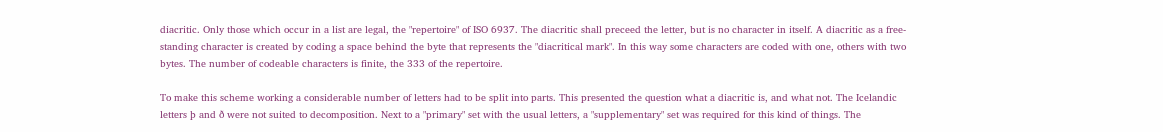diacritic. Only those which occur in a list are legal, the "repertoire" of ISO 6937. The diacritic shall preceed the letter, but is no character in itself. A diacritic as a free-standing character is created by coding a space behind the byte that represents the "diacritical mark". In this way some characters are coded with one, others with two bytes. The number of codeable characters is finite, the 333 of the repertoire.

To make this scheme working a considerable number of letters had to be split into parts. This presented the question what a diacritic is, and what not. The Icelandic letters þ and ð were not suited to decomposition. Next to a "primary" set with the usual letters, a "supplementary" set was required for this kind of things. The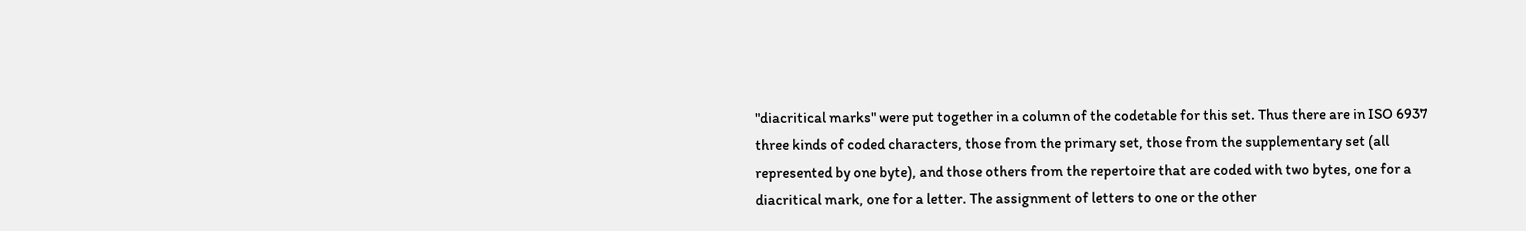"diacritical marks" were put together in a column of the codetable for this set. Thus there are in ISO 6937 three kinds of coded characters, those from the primary set, those from the supplementary set (all represented by one byte), and those others from the repertoire that are coded with two bytes, one for a diacritical mark, one for a letter. The assignment of letters to one or the other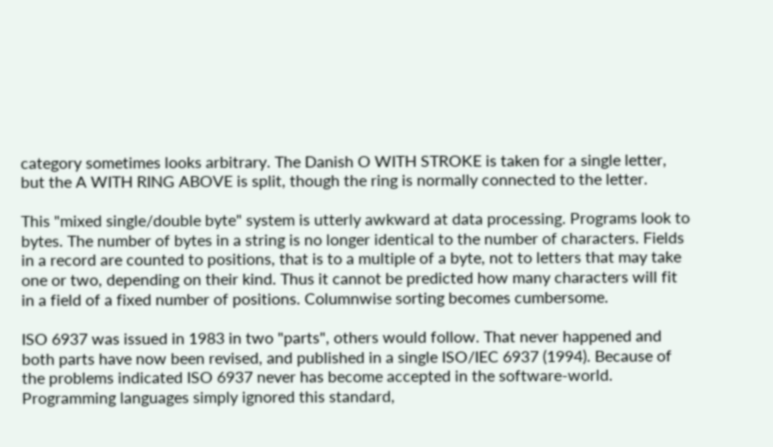category sometimes looks arbitrary. The Danish O WITH STROKE is taken for a single letter, but the A WITH RING ABOVE is split, though the ring is normally connected to the letter.

This "mixed single/double byte" system is utterly awkward at data processing. Programs look to bytes. The number of bytes in a string is no longer identical to the number of characters. Fields in a record are counted to positions, that is to a multiple of a byte, not to letters that may take one or two, depending on their kind. Thus it cannot be predicted how many characters will fit in a field of a fixed number of positions. Columnwise sorting becomes cumbersome.

ISO 6937 was issued in 1983 in two "parts", others would follow. That never happened and both parts have now been revised, and published in a single ISO/IEC 6937 (1994). Because of the problems indicated ISO 6937 never has become accepted in the software-world. Programming languages simply ignored this standard,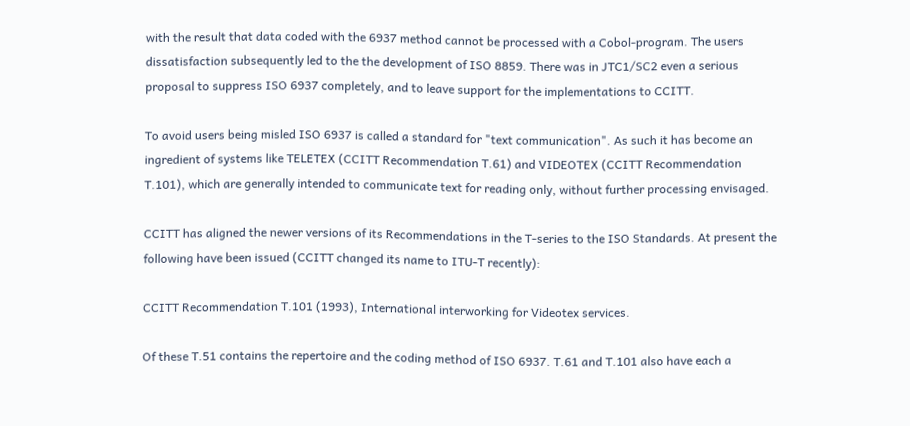with the result that data coded with the 6937 method cannot be processed with a Cobol-program. The users dissatisfaction subsequently led to the the development of ISO 8859. There was in JTC1/SC2 even a serious proposal to suppress ISO 6937 completely, and to leave support for the implementations to CCITT.

To avoid users being misled ISO 6937 is called a standard for "text communication". As such it has become an ingredient of systems like TELETEX (CCITT Recommendation T.61) and VIDEOTEX (CCITT Recommendation T.101), which are generally intended to communicate text for reading only, without further processing envisaged.

CCITT has aligned the newer versions of its Recommendations in the T-series to the ISO Standards. At present the following have been issued (CCITT changed its name to ITU-T recently):

CCITT Recommendation T.101 (1993), International interworking for Videotex services.

Of these T.51 contains the repertoire and the coding method of ISO 6937. T.61 and T.101 also have each a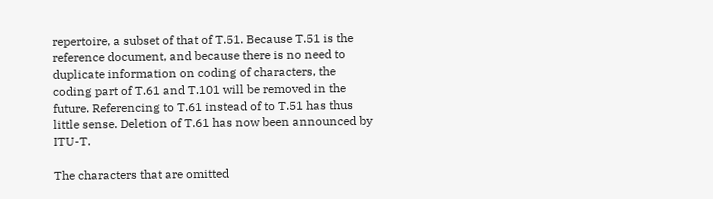repertoire, a subset of that of T.51. Because T.51 is the reference document, and because there is no need to duplicate information on coding of characters, the coding part of T.61 and T.101 will be removed in the future. Referencing to T.61 instead of to T.51 has thus little sense. Deletion of T.61 has now been announced by ITU-T.

The characters that are omitted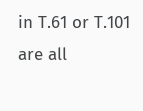in T.61 or T.101 are all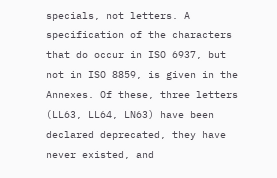specials, not letters. A specification of the characters that do occur in ISO 6937, but not in ISO 8859, is given in the Annexes. Of these, three letters (LL63, LL64, LN63) have been declared deprecated, they have never existed, and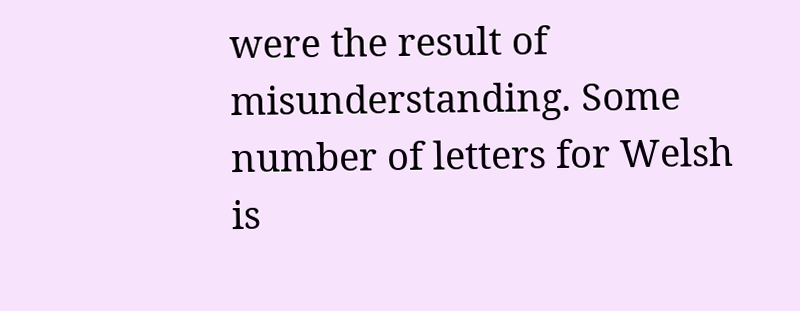were the result of misunderstanding. Some number of letters for Welsh is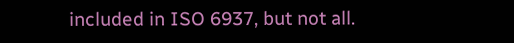included in ISO 6937, but not all.